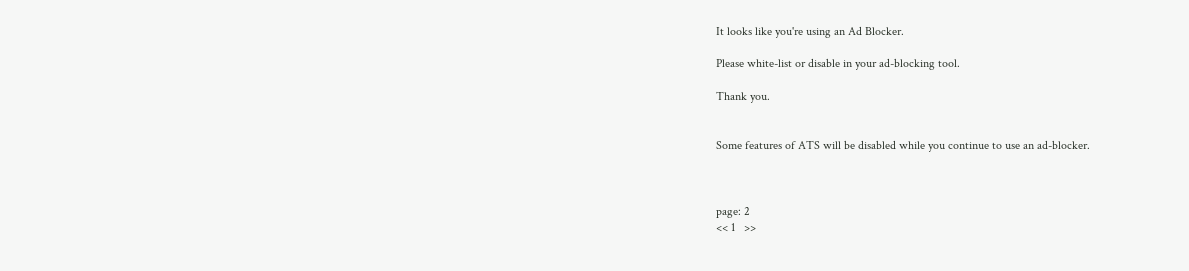It looks like you're using an Ad Blocker.

Please white-list or disable in your ad-blocking tool.

Thank you.


Some features of ATS will be disabled while you continue to use an ad-blocker.



page: 2
<< 1   >>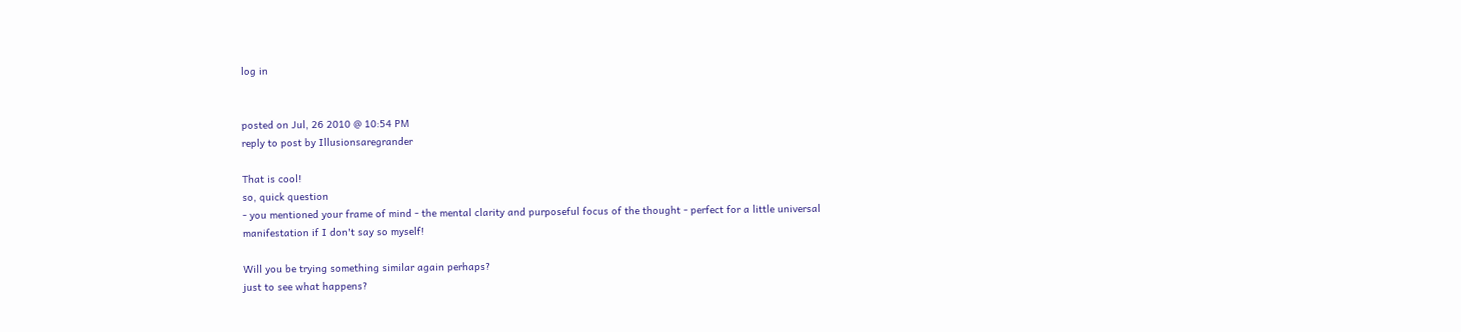log in


posted on Jul, 26 2010 @ 10:54 PM
reply to post by Illusionsaregrander

That is cool!
so, quick question
- you mentioned your frame of mind - the mental clarity and purposeful focus of the thought - perfect for a little universal manifestation if I don't say so myself!

Will you be trying something similar again perhaps?
just to see what happens?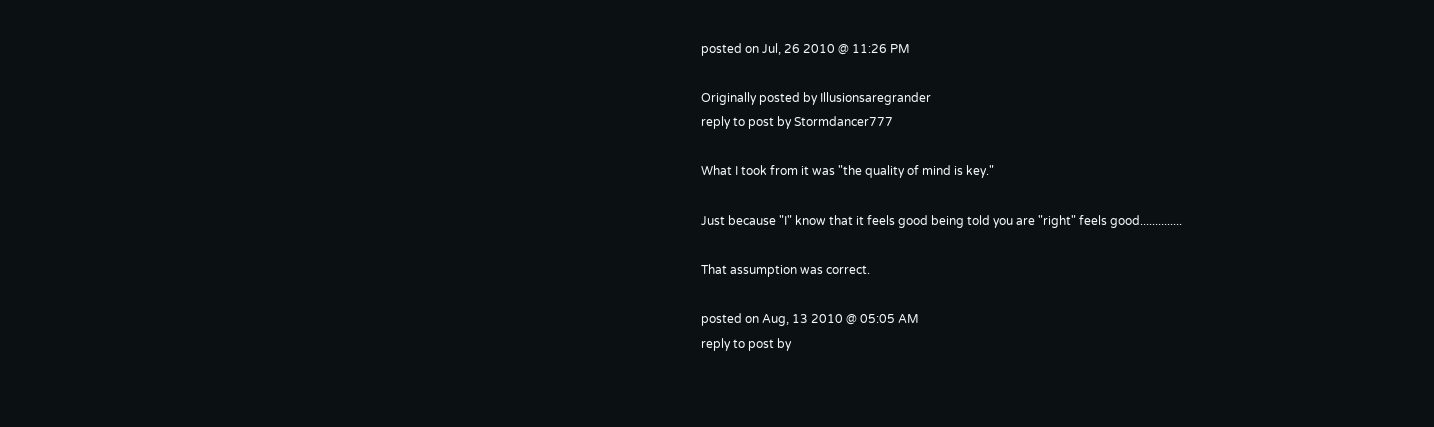posted on Jul, 26 2010 @ 11:26 PM

Originally posted by Illusionsaregrander
reply to post by Stormdancer777

What I took from it was "the quality of mind is key."

Just because "I" know that it feels good being told you are "right" feels good..............

That assumption was correct.

posted on Aug, 13 2010 @ 05:05 AM
reply to post by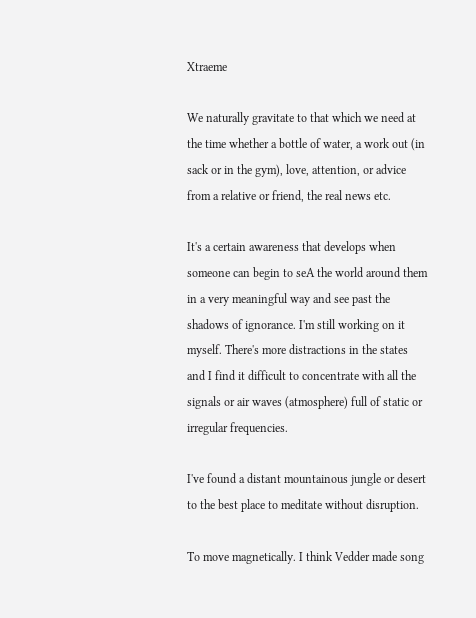Xtraeme

We naturally gravitate to that which we need at the time whether a bottle of water, a work out (in sack or in the gym), love, attention, or advice from a relative or friend, the real news etc.

It's a certain awareness that develops when someone can begin to seA the world around them in a very meaningful way and see past the shadows of ignorance. I'm still working on it myself. There's more distractions in the states and I find it difficult to concentrate with all the signals or air waves (atmosphere) full of static or irregular frequencies.

I've found a distant mountainous jungle or desert to the best place to meditate without disruption.

To move magnetically. I think Vedder made song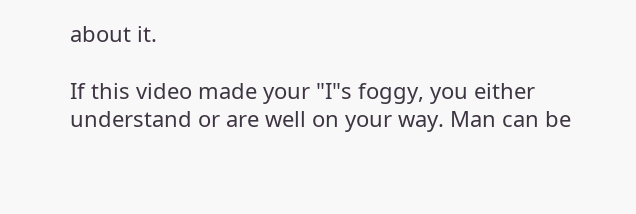about it.

If this video made your "I"s foggy, you either understand or are well on your way. Man can be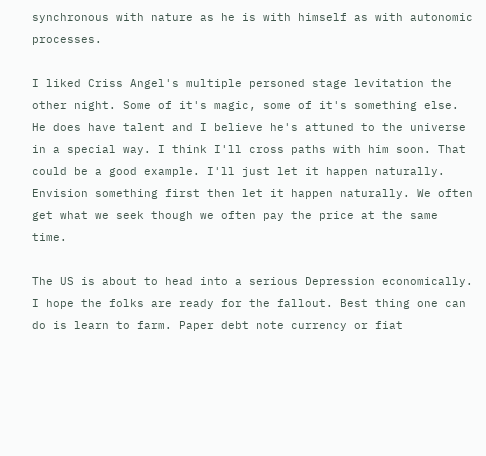synchronous with nature as he is with himself as with autonomic processes.

I liked Criss Angel's multiple personed stage levitation the other night. Some of it's magic, some of it's something else. He does have talent and I believe he's attuned to the universe in a special way. I think I'll cross paths with him soon. That could be a good example. I'll just let it happen naturally. Envision something first then let it happen naturally. We often get what we seek though we often pay the price at the same time.

The US is about to head into a serious Depression economically. I hope the folks are ready for the fallout. Best thing one can do is learn to farm. Paper debt note currency or fiat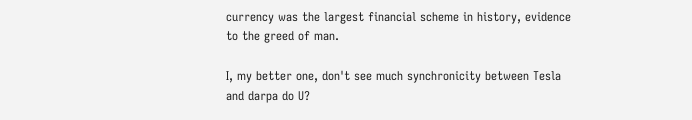currency was the largest financial scheme in history, evidence to the greed of man.

I, my better one, don't see much synchronicity between Tesla and darpa do U?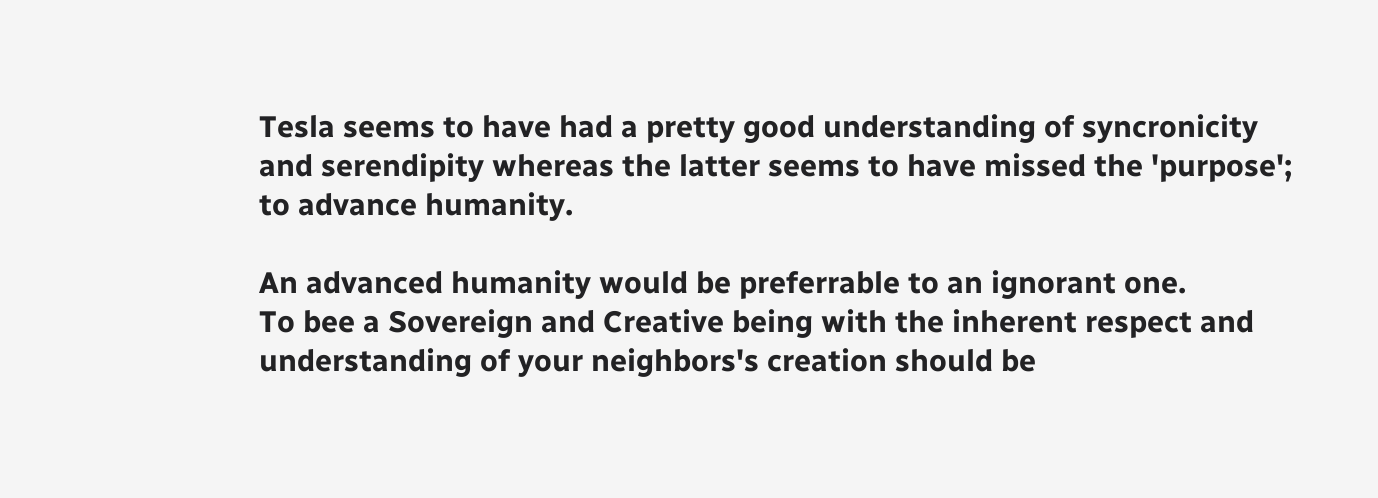Tesla seems to have had a pretty good understanding of syncronicity and serendipity whereas the latter seems to have missed the 'purpose'; to advance humanity.

An advanced humanity would be preferrable to an ignorant one.
To bee a Sovereign and Creative being with the inherent respect and understanding of your neighbors's creation should be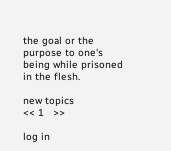the goal or the purpose to one's being while prisoned in the flesh.

new topics
<< 1   >>

log in